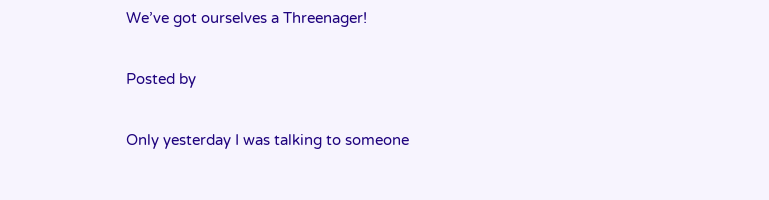We’ve got ourselves a Threenager!

Posted by

Only yesterday I was talking to someone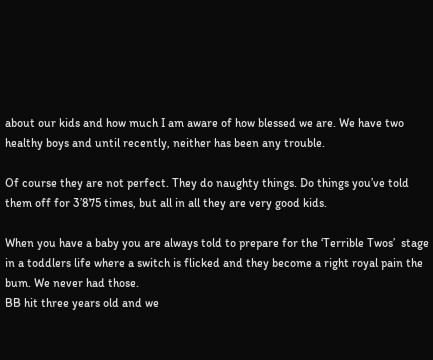about our kids and how much I am aware of how blessed we are. We have two healthy boys and until recently, neither has been any trouble.

Of course they are not perfect. They do naughty things. Do things you’ve told them off for 3’875 times, but all in all they are very good kids.

When you have a baby you are always told to prepare for the ‘Terrible Twos’  stage in a toddlers life where a switch is flicked and they become a right royal pain the bum. We never had those.
BB hit three years old and we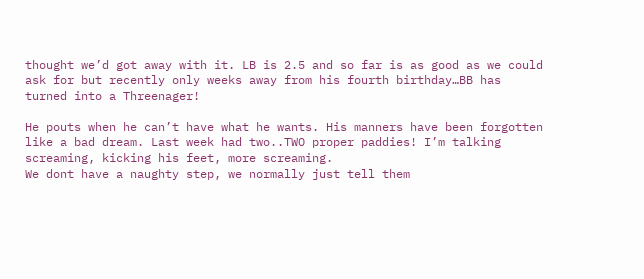thought we’d got away with it. LB is 2.5 and so far is as good as we could ask for but recently only weeks away from his fourth birthday…BB has turned into a Threenager!

He pouts when he can’t have what he wants. His manners have been forgotten like a bad dream. Last week had two..TWO proper paddies! I’m talking screaming, kicking his feet, more screaming.
We dont have a naughty step, we normally just tell them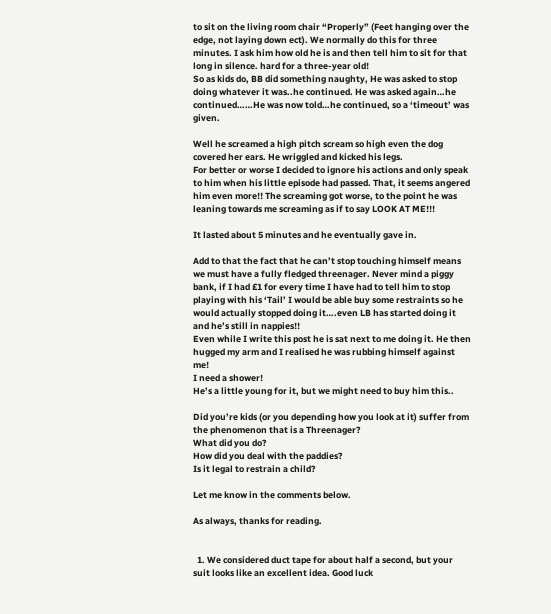to sit on the living room chair “Properly” (Feet hanging over the edge, not laying down ect). We normally do this for three minutes. I ask him how old he is and then tell him to sit for that long in silence. hard for a three-year old!
So as kids do, BB did something naughty, He was asked to stop doing whatever it was..he continued. He was asked again…he continued……He was now told…he continued, so a ‘timeout’ was given.

Well he screamed a high pitch scream so high even the dog covered her ears. He wriggled and kicked his legs.
For better or worse I decided to ignore his actions and only speak to him when his little episode had passed. That, it seems angered him even more!! The screaming got worse, to the point he was leaning towards me screaming as if to say LOOK AT ME!!!

It lasted about 5 minutes and he eventually gave in.

Add to that the fact that he can’t stop touching himself means we must have a fully fledged threenager. Never mind a piggy bank, if I had £1 for every time I have had to tell him to stop playing with his ‘Tail’ I would be able buy some restraints so he would actually stopped doing it….even LB has started doing it and he’s still in nappies!!
Even while I write this post he is sat next to me doing it. He then hugged my arm and I realised he was rubbing himself against me!
I need a shower!
He’s a little young for it, but we might need to buy him this..

Did you’re kids (or you depending how you look at it) suffer from the phenomenon that is a Threenager?
What did you do?
How did you deal with the paddies?
Is it legal to restrain a child?

Let me know in the comments below.

As always, thanks for reading.


  1. We considered duct tape for about half a second, but your suit looks like an excellent idea. Good luck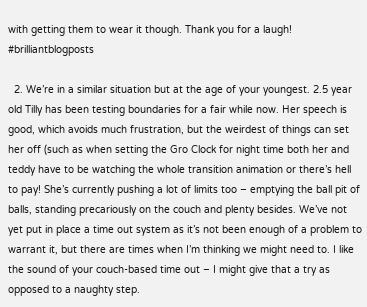with getting them to wear it though. Thank you for a laugh! #brilliantblogposts

  2. We’re in a similar situation but at the age of your youngest. 2.5 year old Tilly has been testing boundaries for a fair while now. Her speech is good, which avoids much frustration, but the weirdest of things can set her off (such as when setting the Gro Clock for night time both her and teddy have to be watching the whole transition animation or there’s hell to pay! She’s currently pushing a lot of limits too – emptying the ball pit of balls, standing precariously on the couch and plenty besides. We’ve not yet put in place a time out system as it’s not been enough of a problem to warrant it, but there are times when I’m thinking we might need to. I like the sound of your couch-based time out – I might give that a try as opposed to a naughty step.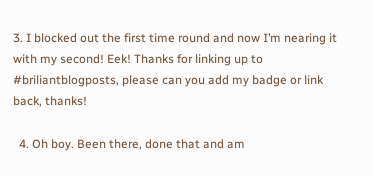3. I blocked out the first time round and now I’m nearing it with my second! Eek! Thanks for linking up to #briliantblogposts, please can you add my badge or link back, thanks!

  4. Oh boy. Been there, done that and am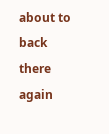about to back there again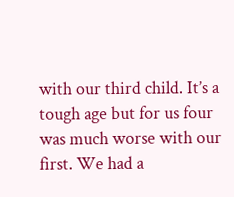with our third child. It’s a tough age but for us four was much worse with our first. We had a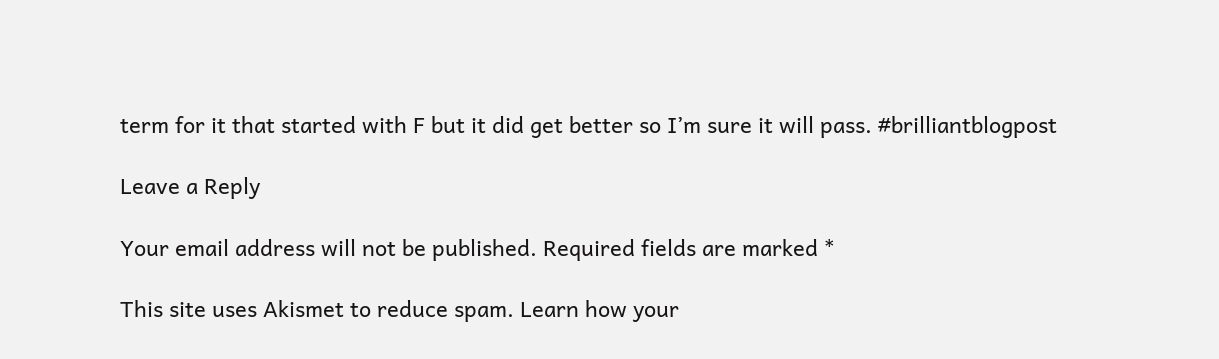term for it that started with F but it did get better so I’m sure it will pass. #brilliantblogpost

Leave a Reply

Your email address will not be published. Required fields are marked *

This site uses Akismet to reduce spam. Learn how your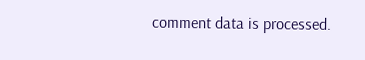comment data is processed.